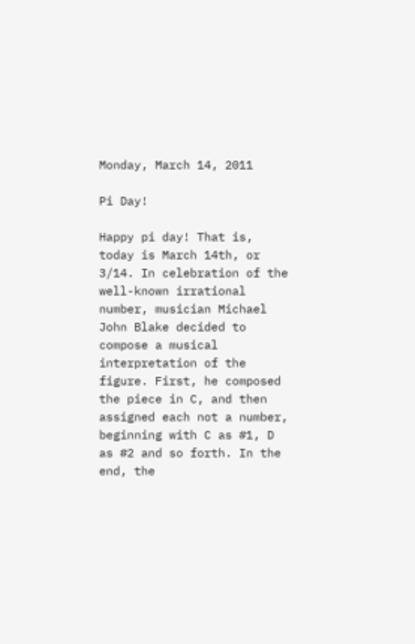Monday, March 14, 2011

Pi Day!

Happy pi day! That is, today is March 14th, or 3/14. In celebration of the well-known irrational number, musician Michael John Blake decided to compose a musical interpretation of the figure. First, he composed the piece in C, and then assigned each not a number, beginning with C as #1, D as #2 and so forth. In the end, the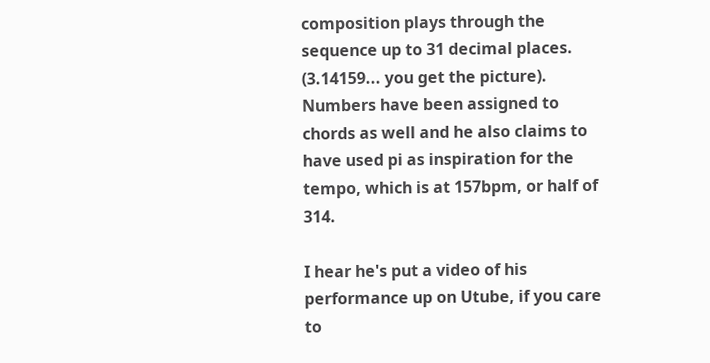composition plays through the sequence up to 31 decimal places. (3.14159... you get the picture). Numbers have been assigned to chords as well and he also claims to have used pi as inspiration for the tempo, which is at 157bpm, or half of 314.

I hear he's put a video of his performance up on Utube, if you care to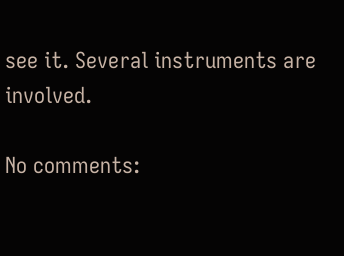see it. Several instruments are involved.

No comments: